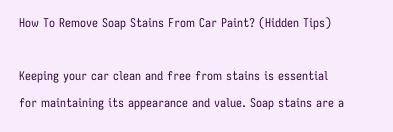How To Remove Soap Stains From Car Paint? (Hidden Tips)

Keeping your car clean and free from stains is essential for maintaining its appearance and value. Soap stains are a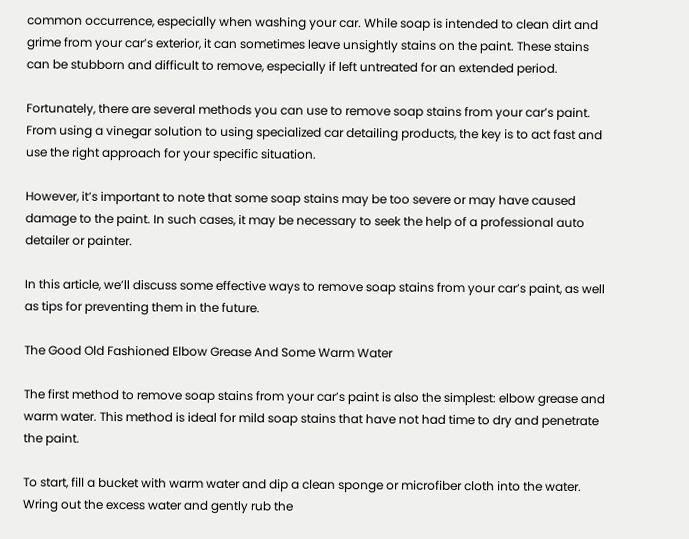common occurrence, especially when washing your car. While soap is intended to clean dirt and grime from your car’s exterior, it can sometimes leave unsightly stains on the paint. These stains can be stubborn and difficult to remove, especially if left untreated for an extended period.

Fortunately, there are several methods you can use to remove soap stains from your car’s paint. From using a vinegar solution to using specialized car detailing products, the key is to act fast and use the right approach for your specific situation.

However, it’s important to note that some soap stains may be too severe or may have caused damage to the paint. In such cases, it may be necessary to seek the help of a professional auto detailer or painter.

In this article, we’ll discuss some effective ways to remove soap stains from your car’s paint, as well as tips for preventing them in the future.

The Good Old Fashioned Elbow Grease And Some Warm Water

The first method to remove soap stains from your car’s paint is also the simplest: elbow grease and warm water. This method is ideal for mild soap stains that have not had time to dry and penetrate the paint.

To start, fill a bucket with warm water and dip a clean sponge or microfiber cloth into the water. Wring out the excess water and gently rub the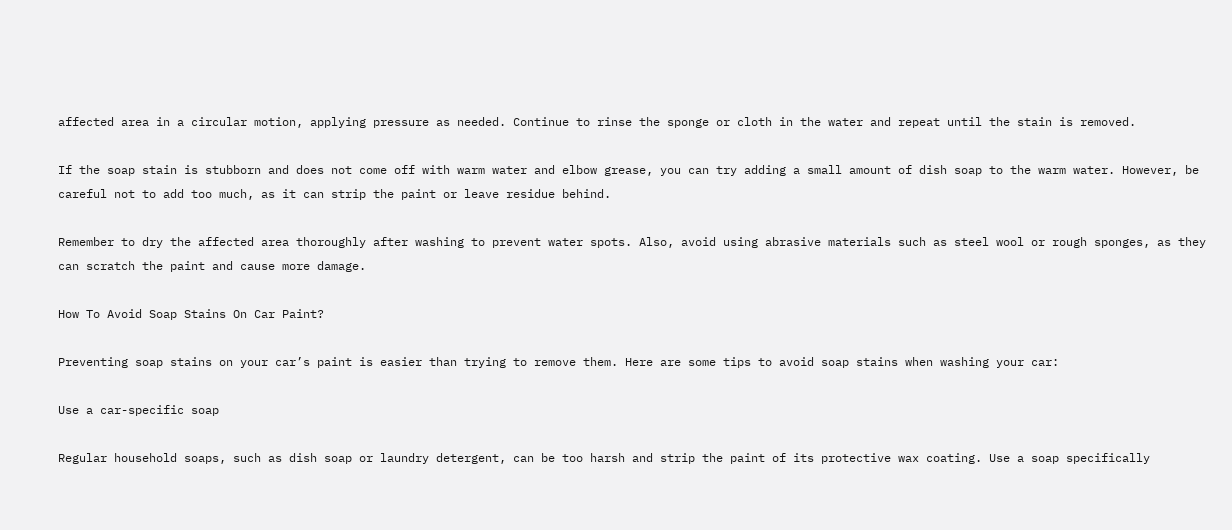affected area in a circular motion, applying pressure as needed. Continue to rinse the sponge or cloth in the water and repeat until the stain is removed.

If the soap stain is stubborn and does not come off with warm water and elbow grease, you can try adding a small amount of dish soap to the warm water. However, be careful not to add too much, as it can strip the paint or leave residue behind.

Remember to dry the affected area thoroughly after washing to prevent water spots. Also, avoid using abrasive materials such as steel wool or rough sponges, as they can scratch the paint and cause more damage.

How To Avoid Soap Stains On Car Paint?

Preventing soap stains on your car’s paint is easier than trying to remove them. Here are some tips to avoid soap stains when washing your car:

Use a car-specific soap

Regular household soaps, such as dish soap or laundry detergent, can be too harsh and strip the paint of its protective wax coating. Use a soap specifically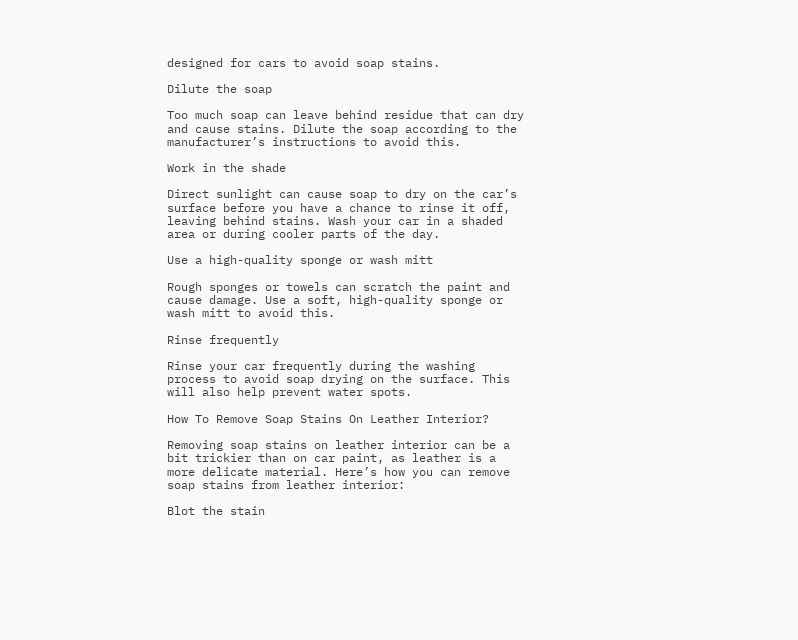designed for cars to avoid soap stains.

Dilute the soap

Too much soap can leave behind residue that can dry and cause stains. Dilute the soap according to the manufacturer’s instructions to avoid this.

Work in the shade

Direct sunlight can cause soap to dry on the car’s surface before you have a chance to rinse it off, leaving behind stains. Wash your car in a shaded area or during cooler parts of the day.

Use a high-quality sponge or wash mitt

Rough sponges or towels can scratch the paint and cause damage. Use a soft, high-quality sponge or wash mitt to avoid this.

Rinse frequently

Rinse your car frequently during the washing process to avoid soap drying on the surface. This will also help prevent water spots.

How To Remove Soap Stains On Leather Interior?

Removing soap stains on leather interior can be a bit trickier than on car paint, as leather is a more delicate material. Here’s how you can remove soap stains from leather interior:

Blot the stain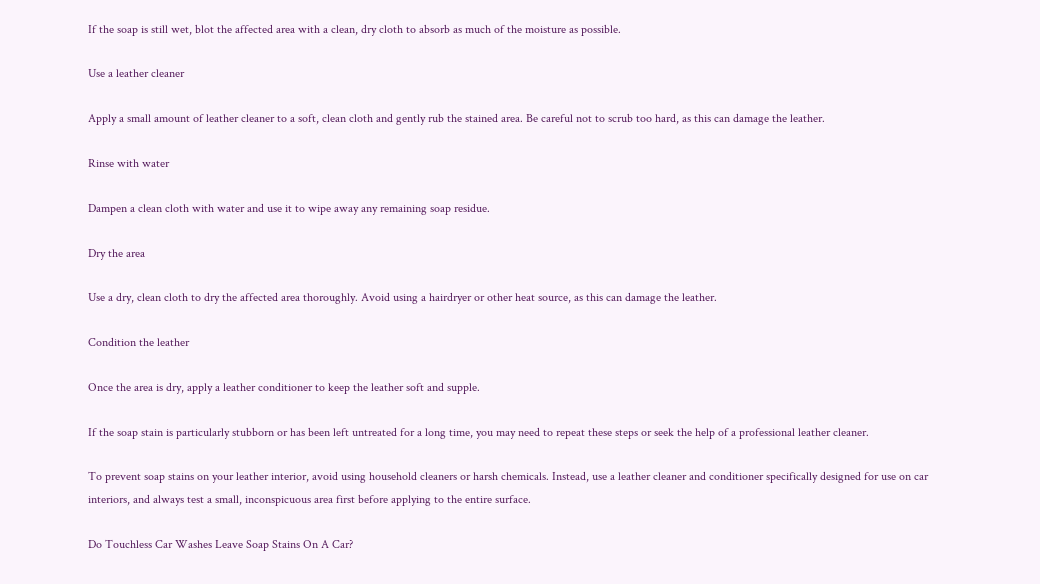If the soap is still wet, blot the affected area with a clean, dry cloth to absorb as much of the moisture as possible.

Use a leather cleaner

Apply a small amount of leather cleaner to a soft, clean cloth and gently rub the stained area. Be careful not to scrub too hard, as this can damage the leather.

Rinse with water

Dampen a clean cloth with water and use it to wipe away any remaining soap residue.

Dry the area

Use a dry, clean cloth to dry the affected area thoroughly. Avoid using a hairdryer or other heat source, as this can damage the leather.

Condition the leather

Once the area is dry, apply a leather conditioner to keep the leather soft and supple.

If the soap stain is particularly stubborn or has been left untreated for a long time, you may need to repeat these steps or seek the help of a professional leather cleaner.

To prevent soap stains on your leather interior, avoid using household cleaners or harsh chemicals. Instead, use a leather cleaner and conditioner specifically designed for use on car interiors, and always test a small, inconspicuous area first before applying to the entire surface.

Do Touchless Car Washes Leave Soap Stains On A Car?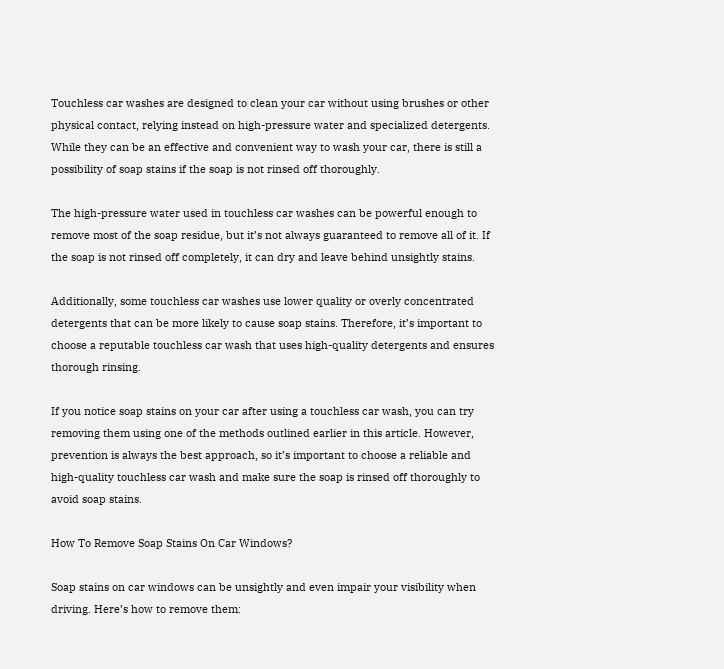Touchless car washes are designed to clean your car without using brushes or other physical contact, relying instead on high-pressure water and specialized detergents. While they can be an effective and convenient way to wash your car, there is still a possibility of soap stains if the soap is not rinsed off thoroughly.

The high-pressure water used in touchless car washes can be powerful enough to remove most of the soap residue, but it’s not always guaranteed to remove all of it. If the soap is not rinsed off completely, it can dry and leave behind unsightly stains.

Additionally, some touchless car washes use lower quality or overly concentrated detergents that can be more likely to cause soap stains. Therefore, it’s important to choose a reputable touchless car wash that uses high-quality detergents and ensures thorough rinsing.

If you notice soap stains on your car after using a touchless car wash, you can try removing them using one of the methods outlined earlier in this article. However, prevention is always the best approach, so it’s important to choose a reliable and high-quality touchless car wash and make sure the soap is rinsed off thoroughly to avoid soap stains.

How To Remove Soap Stains On Car Windows?

Soap stains on car windows can be unsightly and even impair your visibility when driving. Here’s how to remove them: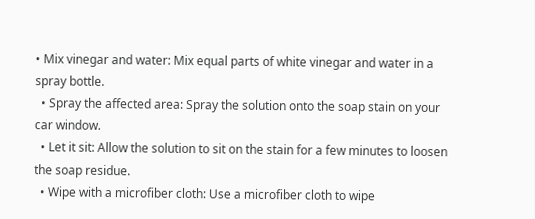• Mix vinegar and water: Mix equal parts of white vinegar and water in a spray bottle.
  • Spray the affected area: Spray the solution onto the soap stain on your car window.
  • Let it sit: Allow the solution to sit on the stain for a few minutes to loosen the soap residue.
  • Wipe with a microfiber cloth: Use a microfiber cloth to wipe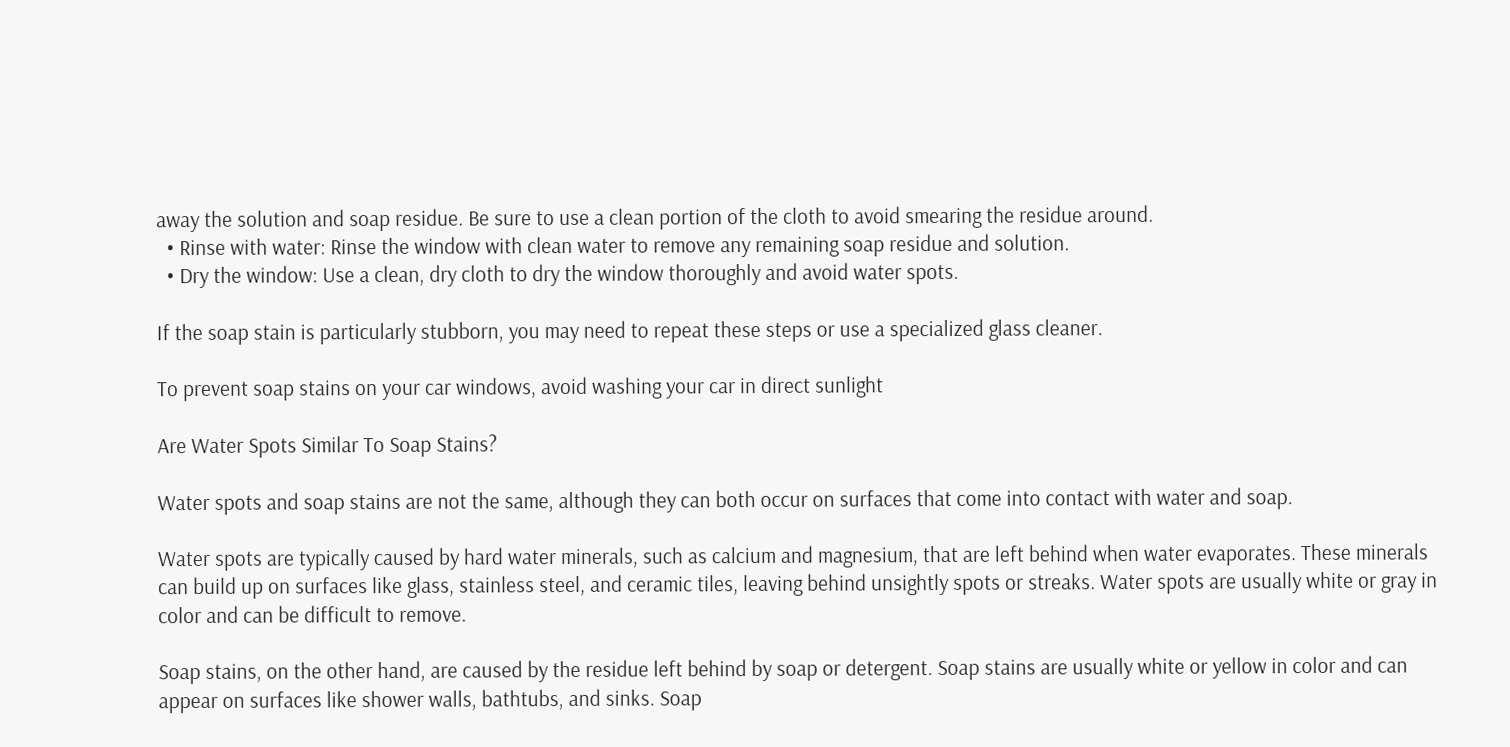away the solution and soap residue. Be sure to use a clean portion of the cloth to avoid smearing the residue around.
  • Rinse with water: Rinse the window with clean water to remove any remaining soap residue and solution.
  • Dry the window: Use a clean, dry cloth to dry the window thoroughly and avoid water spots.

If the soap stain is particularly stubborn, you may need to repeat these steps or use a specialized glass cleaner.

To prevent soap stains on your car windows, avoid washing your car in direct sunlight

Are Water Spots Similar To Soap Stains?

Water spots and soap stains are not the same, although they can both occur on surfaces that come into contact with water and soap.

Water spots are typically caused by hard water minerals, such as calcium and magnesium, that are left behind when water evaporates. These minerals can build up on surfaces like glass, stainless steel, and ceramic tiles, leaving behind unsightly spots or streaks. Water spots are usually white or gray in color and can be difficult to remove.

Soap stains, on the other hand, are caused by the residue left behind by soap or detergent. Soap stains are usually white or yellow in color and can appear on surfaces like shower walls, bathtubs, and sinks. Soap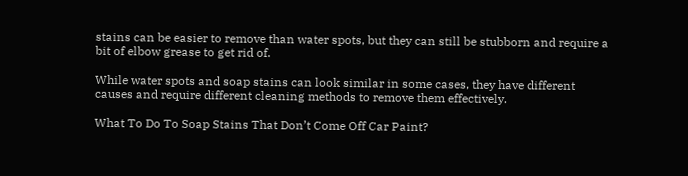stains can be easier to remove than water spots, but they can still be stubborn and require a bit of elbow grease to get rid of.

While water spots and soap stains can look similar in some cases, they have different causes and require different cleaning methods to remove them effectively.

What To Do To Soap Stains That Don’t Come Off Car Paint?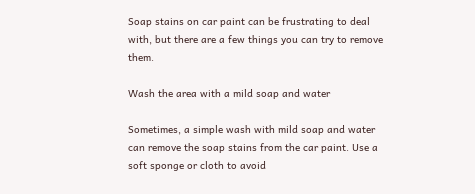Soap stains on car paint can be frustrating to deal with, but there are a few things you can try to remove them.

Wash the area with a mild soap and water

Sometimes, a simple wash with mild soap and water can remove the soap stains from the car paint. Use a soft sponge or cloth to avoid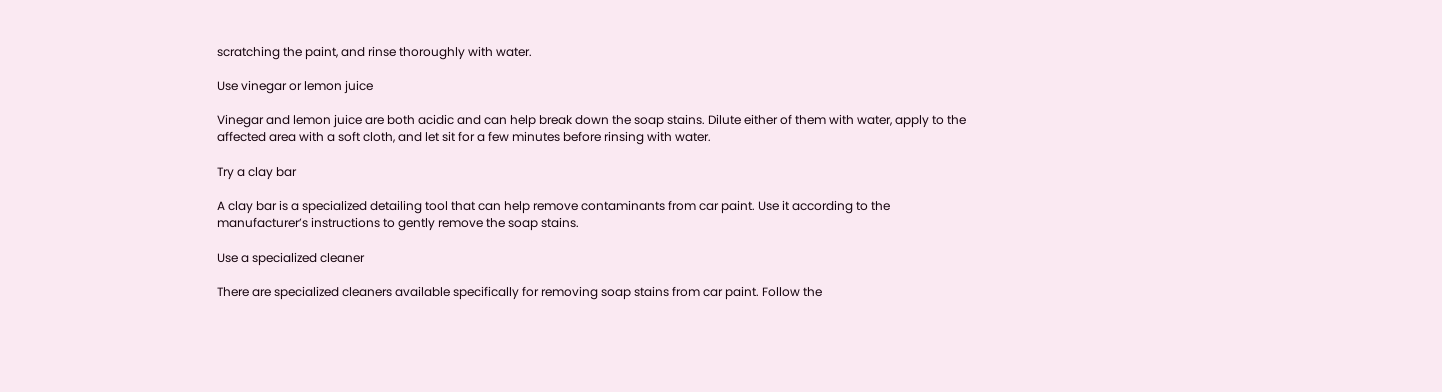scratching the paint, and rinse thoroughly with water.

Use vinegar or lemon juice

Vinegar and lemon juice are both acidic and can help break down the soap stains. Dilute either of them with water, apply to the affected area with a soft cloth, and let sit for a few minutes before rinsing with water.

Try a clay bar

A clay bar is a specialized detailing tool that can help remove contaminants from car paint. Use it according to the manufacturer’s instructions to gently remove the soap stains.

Use a specialized cleaner

There are specialized cleaners available specifically for removing soap stains from car paint. Follow the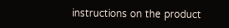instructions on the product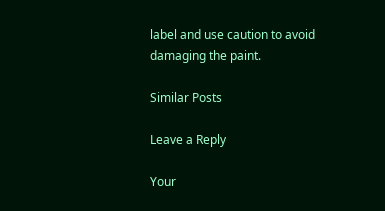label and use caution to avoid damaging the paint.

Similar Posts

Leave a Reply

Your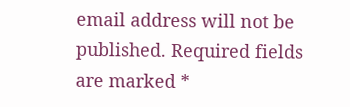email address will not be published. Required fields are marked *